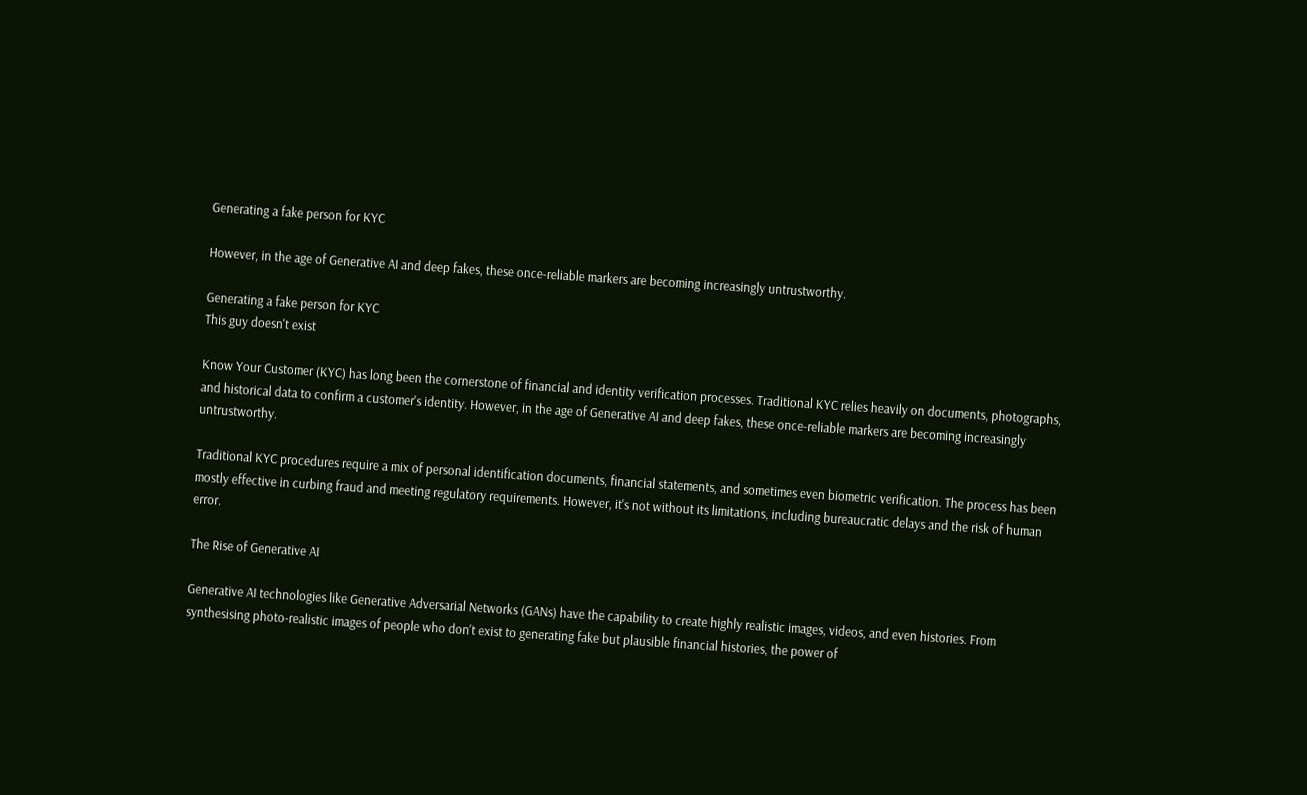Generating a fake person for KYC

However, in the age of Generative AI and deep fakes, these once-reliable markers are becoming increasingly untrustworthy.

Generating a fake person for KYC
This guy doesn't exist

Know Your Customer (KYC) has long been the cornerstone of financial and identity verification processes. Traditional KYC relies heavily on documents, photographs, and historical data to confirm a customer's identity. However, in the age of Generative AI and deep fakes, these once-reliable markers are becoming increasingly untrustworthy.

Traditional KYC procedures require a mix of personal identification documents, financial statements, and sometimes even biometric verification. The process has been mostly effective in curbing fraud and meeting regulatory requirements. However, it's not without its limitations, including bureaucratic delays and the risk of human error.

The Rise of Generative AI

Generative AI technologies like Generative Adversarial Networks (GANs) have the capability to create highly realistic images, videos, and even histories. From synthesising photo-realistic images of people who don't exist to generating fake but plausible financial histories, the power of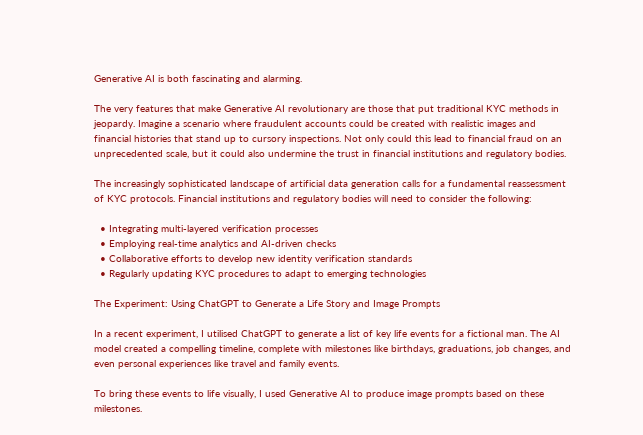Generative AI is both fascinating and alarming.

The very features that make Generative AI revolutionary are those that put traditional KYC methods in jeopardy. Imagine a scenario where fraudulent accounts could be created with realistic images and financial histories that stand up to cursory inspections. Not only could this lead to financial fraud on an unprecedented scale, but it could also undermine the trust in financial institutions and regulatory bodies.

The increasingly sophisticated landscape of artificial data generation calls for a fundamental reassessment of KYC protocols. Financial institutions and regulatory bodies will need to consider the following:

  • Integrating multi-layered verification processes
  • Employing real-time analytics and AI-driven checks
  • Collaborative efforts to develop new identity verification standards
  • Regularly updating KYC procedures to adapt to emerging technologies

The Experiment: Using ChatGPT to Generate a Life Story and Image Prompts

In a recent experiment, I utilised ChatGPT to generate a list of key life events for a fictional man. The AI model created a compelling timeline, complete with milestones like birthdays, graduations, job changes, and even personal experiences like travel and family events.

To bring these events to life visually, I used Generative AI to produce image prompts based on these milestones.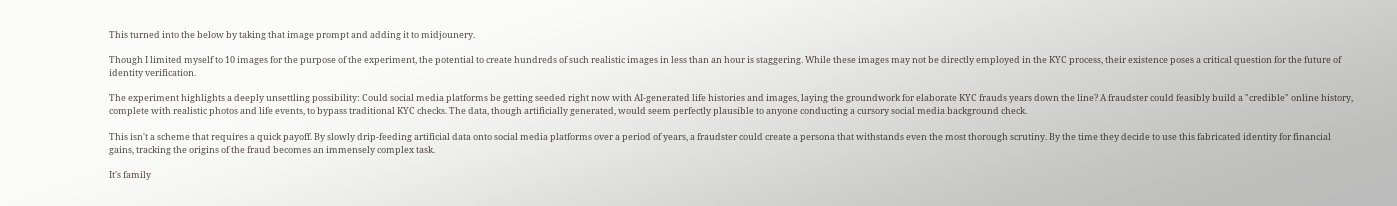This turned into the below by taking that image prompt and adding it to midjounery.

Though I limited myself to 10 images for the purpose of the experiment, the potential to create hundreds of such realistic images in less than an hour is staggering. While these images may not be directly employed in the KYC process, their existence poses a critical question for the future of identity verification.

The experiment highlights a deeply unsettling possibility: Could social media platforms be getting seeded right now with AI-generated life histories and images, laying the groundwork for elaborate KYC frauds years down the line? A fraudster could feasibly build a "credible" online history, complete with realistic photos and life events, to bypass traditional KYC checks. The data, though artificially generated, would seem perfectly plausible to anyone conducting a cursory social media background check.

This isn't a scheme that requires a quick payoff. By slowly drip-feeding artificial data onto social media platforms over a period of years, a fraudster could create a persona that withstands even the most thorough scrutiny. By the time they decide to use this fabricated identity for financial gains, tracking the origins of the fraud becomes an immensely complex task.

It's family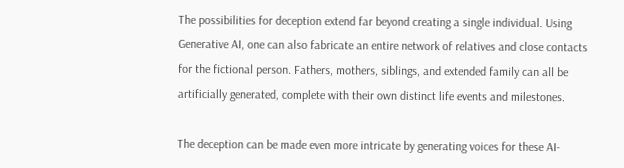The possibilities for deception extend far beyond creating a single individual. Using Generative AI, one can also fabricate an entire network of relatives and close contacts for the fictional person. Fathers, mothers, siblings, and extended family can all be artificially generated, complete with their own distinct life events and milestones.

The deception can be made even more intricate by generating voices for these AI-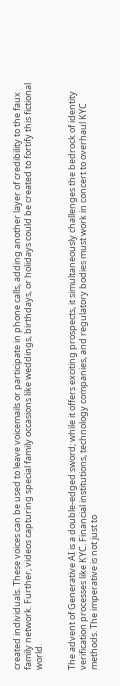created individuals. These voices can be used to leave voicemails or participate in phone calls, adding another layer of credibility to the faux family network. Further, videos capturing special family occasions like weddings, birthdays, or holidays could be created to fortify this fictional world.


The advent of Generative AI is a double-edged sword; while it offers exciting prospects, it simultaneously challenges the bedrock of identity verification processes like KYC. Financial institutions, technology companies, and regulatory bodies must work in concert to overhaul KYC methods. The imperative is not just to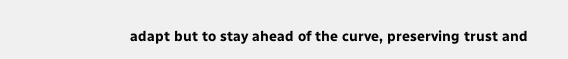adapt but to stay ahead of the curve, preserving trust and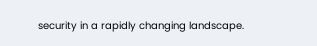security in a rapidly changing landscape.